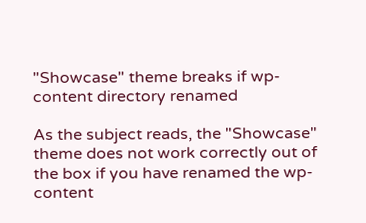"Showcase" theme breaks if wp-content directory renamed

As the subject reads, the "Showcase" theme does not work correctly out of the box if you have renamed the wp-content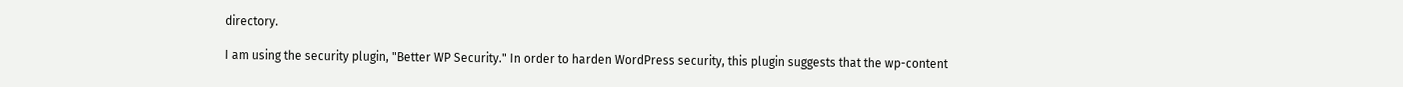directory.

I am using the security plugin, "Better WP Security." In order to harden WordPress security, this plugin suggests that the wp-content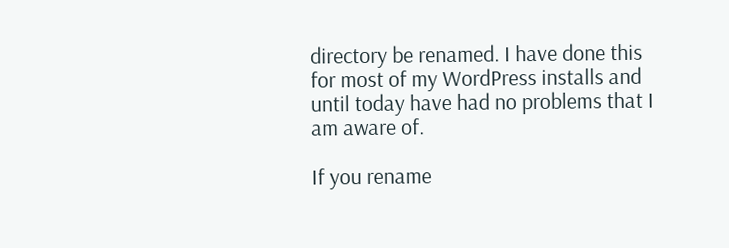directory be renamed. I have done this for most of my WordPress installs and until today have had no problems that I am aware of.

If you rename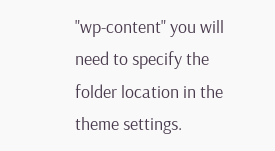"wp-content" you will need to specify the folder location in the theme settings.